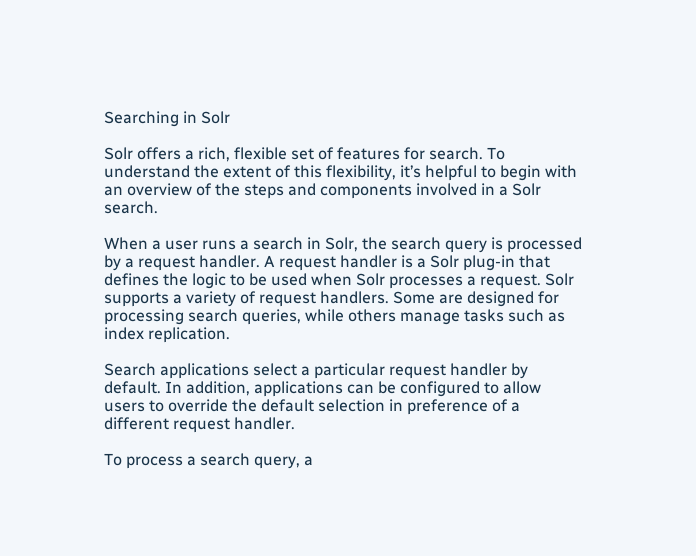Searching in Solr

Solr offers a rich, flexible set of features for search. To understand the extent of this flexibility, it’s helpful to begin with an overview of the steps and components involved in a Solr search.

When a user runs a search in Solr, the search query is processed by a request handler. A request handler is a Solr plug-in that defines the logic to be used when Solr processes a request. Solr supports a variety of request handlers. Some are designed for processing search queries, while others manage tasks such as index replication.

Search applications select a particular request handler by default. In addition, applications can be configured to allow users to override the default selection in preference of a different request handler.

To process a search query, a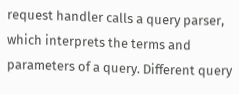request handler calls a query parser, which interprets the terms and parameters of a query. Different query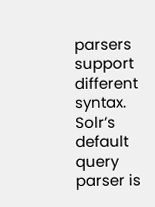parsers support different syntax. Solr’s default query parser is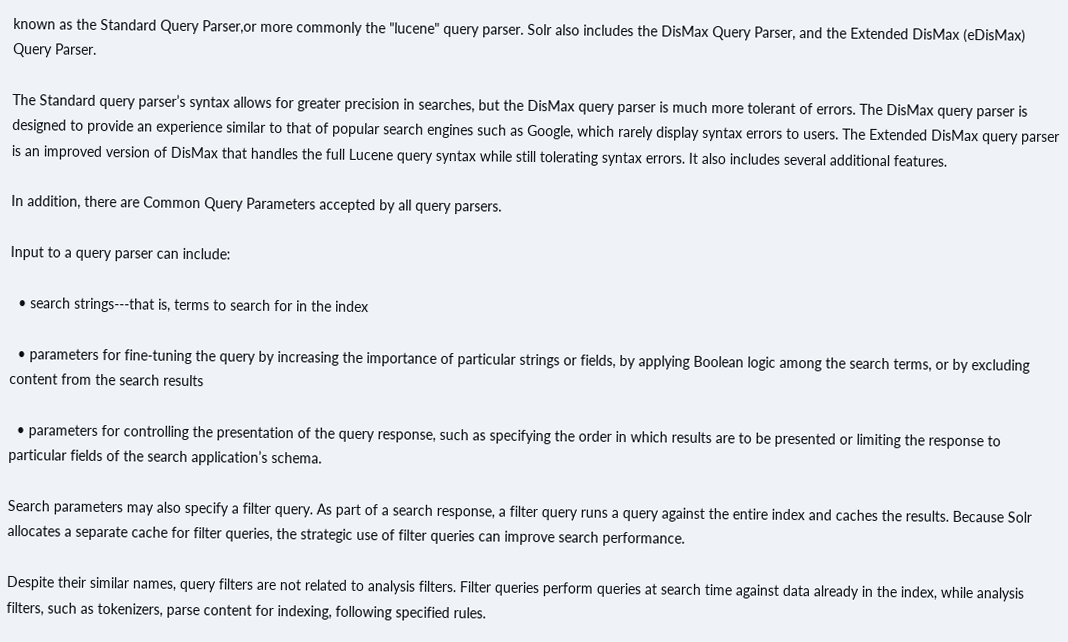known as the Standard Query Parser,or more commonly the "lucene" query parser. Solr also includes the DisMax Query Parser, and the Extended DisMax (eDisMax) Query Parser.

The Standard query parser’s syntax allows for greater precision in searches, but the DisMax query parser is much more tolerant of errors. The DisMax query parser is designed to provide an experience similar to that of popular search engines such as Google, which rarely display syntax errors to users. The Extended DisMax query parser is an improved version of DisMax that handles the full Lucene query syntax while still tolerating syntax errors. It also includes several additional features.

In addition, there are Common Query Parameters accepted by all query parsers.

Input to a query parser can include:

  • search strings---that is, terms to search for in the index

  • parameters for fine-tuning the query by increasing the importance of particular strings or fields, by applying Boolean logic among the search terms, or by excluding content from the search results

  • parameters for controlling the presentation of the query response, such as specifying the order in which results are to be presented or limiting the response to particular fields of the search application’s schema.

Search parameters may also specify a filter query. As part of a search response, a filter query runs a query against the entire index and caches the results. Because Solr allocates a separate cache for filter queries, the strategic use of filter queries can improve search performance.

Despite their similar names, query filters are not related to analysis filters. Filter queries perform queries at search time against data already in the index, while analysis filters, such as tokenizers, parse content for indexing, following specified rules.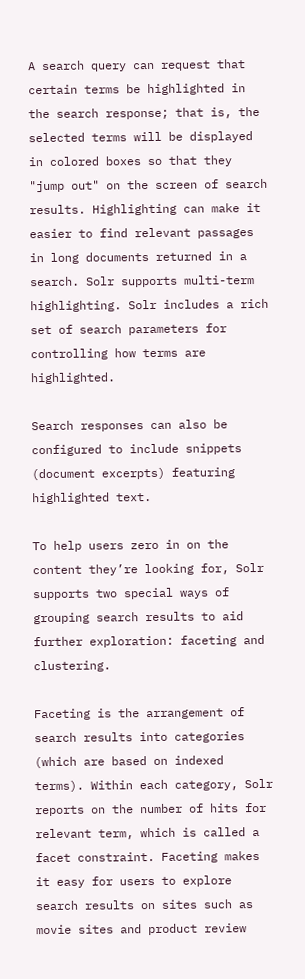A search query can request that certain terms be highlighted in the search response; that is, the selected terms will be displayed in colored boxes so that they "jump out" on the screen of search results. Highlighting can make it easier to find relevant passages in long documents returned in a search. Solr supports multi-term highlighting. Solr includes a rich set of search parameters for controlling how terms are highlighted.

Search responses can also be configured to include snippets (document excerpts) featuring highlighted text.

To help users zero in on the content they’re looking for, Solr supports two special ways of grouping search results to aid further exploration: faceting and clustering.

Faceting is the arrangement of search results into categories (which are based on indexed terms). Within each category, Solr reports on the number of hits for relevant term, which is called a facet constraint. Faceting makes it easy for users to explore search results on sites such as movie sites and product review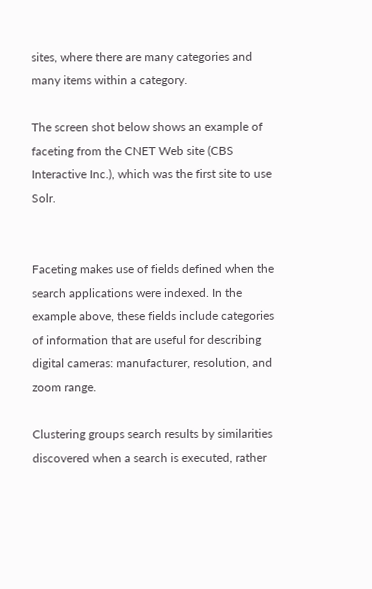sites, where there are many categories and many items within a category.

The screen shot below shows an example of faceting from the CNET Web site (CBS Interactive Inc.), which was the first site to use Solr.


Faceting makes use of fields defined when the search applications were indexed. In the example above, these fields include categories of information that are useful for describing digital cameras: manufacturer, resolution, and zoom range.

Clustering groups search results by similarities discovered when a search is executed, rather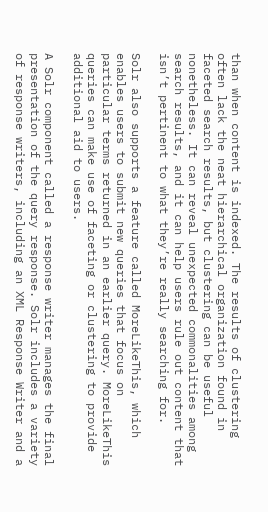than when content is indexed. The results of clustering often lack the neat hierarchical organization found in faceted search results, but clustering can be useful nonetheless. It can reveal unexpected commonalities among search results, and it can help users rule out content that isn’t pertinent to what they’re really searching for.

Solr also supports a feature called MoreLikeThis, which enables users to submit new queries that focus on particular terms returned in an earlier query. MoreLikeThis queries can make use of faceting or clustering to provide additional aid to users.

A Solr component called a response writer manages the final presentation of the query response. Solr includes a variety of response writers, including an XML Response Writer and a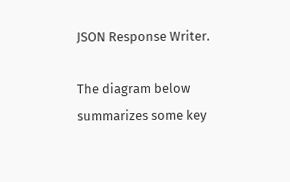JSON Response Writer.

The diagram below summarizes some key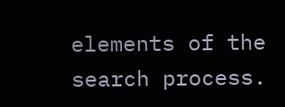elements of the search process.